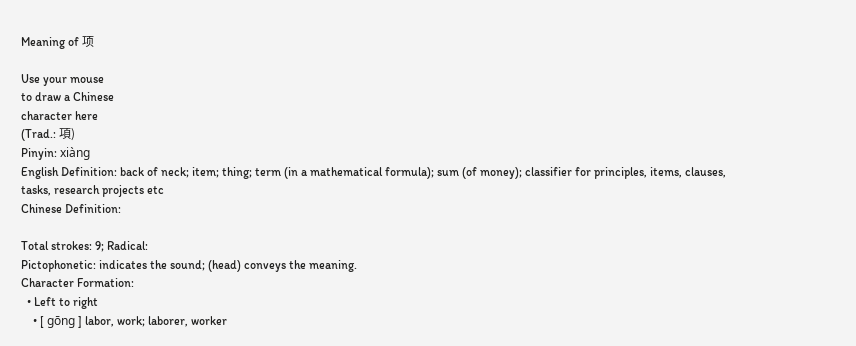Meaning of 项

Use your mouse
to draw a Chinese
character here
(Trad.: 項)
Pinyin: xiàng
English Definition: back of neck; item; thing; term (in a mathematical formula); sum (of money); classifier for principles, items, clauses, tasks, research projects etc
Chinese Definition:

Total strokes: 9; Radical:
Pictophonetic: indicates the sound; (head) conveys the meaning.
Character Formation:
  • Left to right
    • [ gōng ] labor, work; laborer, worker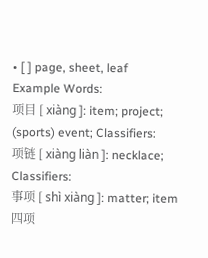• [ ] page, sheet, leaf
Example Words:
项目 [ xiàng ]: item; project; (sports) event; Classifiers:
项链 [ xiàng liàn ]: necklace; Classifiers:
事项 [ shì xiàng ]: matter; item
四项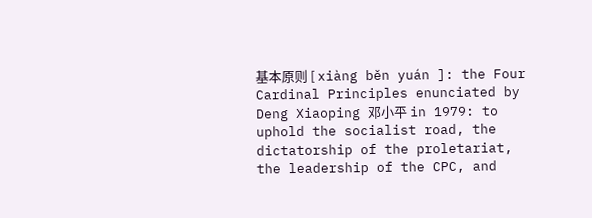基本原则 [ xiàng běn yuán ]: the Four Cardinal Principles enunciated by Deng Xiaoping 邓小平 in 1979: to uphold the socialist road, the dictatorship of the proletariat, the leadership of the CPC, and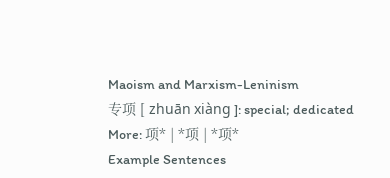Maoism and Marxism-Leninism
专项 [ zhuān xiàng ]: special; dedicated
More: 项* | *项 | *项*
Example Sentences